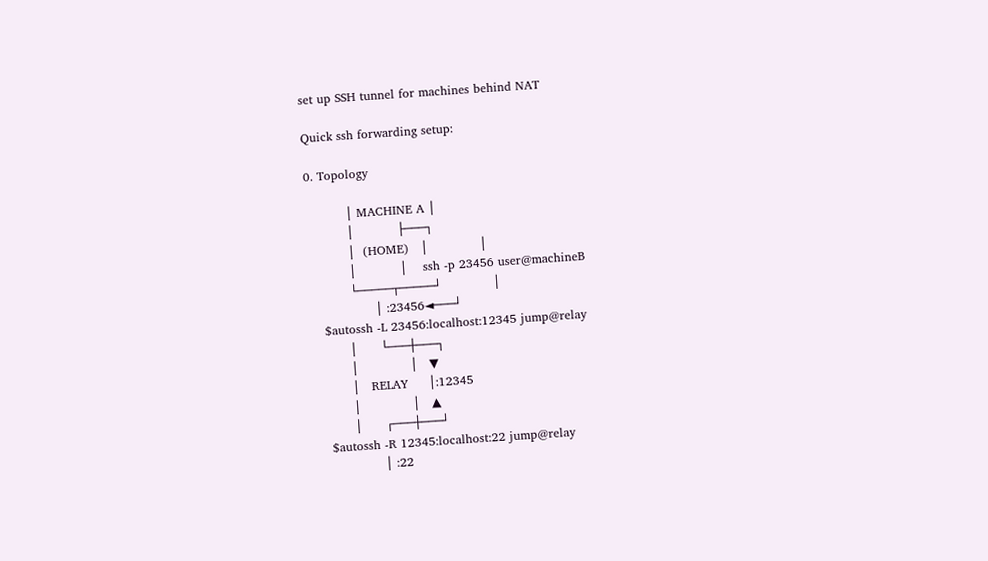set up SSH tunnel for machines behind NAT

Quick ssh forwarding setup:

0. Topology

          │ MACHINE A │
          │           ├───┐
          │  (HOME)   │             │
          │           │    ssh -p 23456 user@machineB
          └─────┬─────┘             │
                │ :23456◄───┘
   $autossh -L 23456:localhost:12345 jump@relay
         │      └───┼───┐
         │             │   ▼
         │   RELAY     │:12345
         │             │   ▲
         │      ┌───┼───┘
   $autossh -R 12345:localhost:22 jump@relay
                │ :22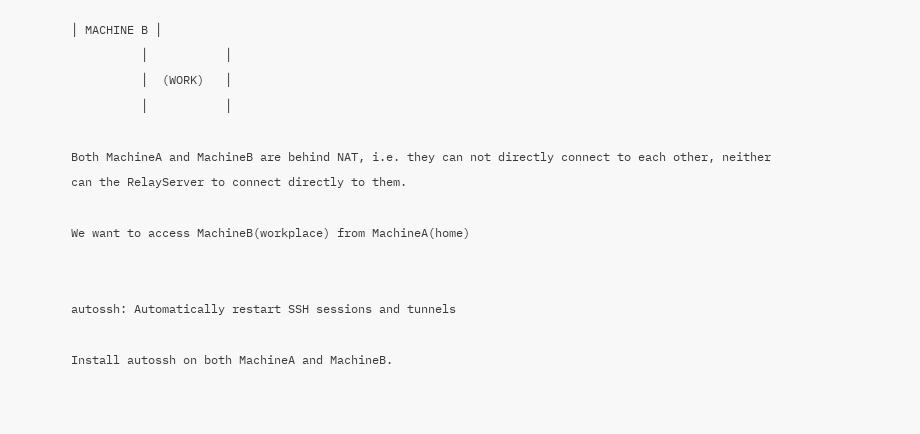│ MACHINE B │
          │           │
          │  (WORK)   │
          │           │

Both MachineA and MachineB are behind NAT, i.e. they can not directly connect to each other, neither can the RelayServer to connect directly to them.

We want to access MachineB(workplace) from MachineA(home)


autossh: Automatically restart SSH sessions and tunnels

Install autossh on both MachineA and MachineB.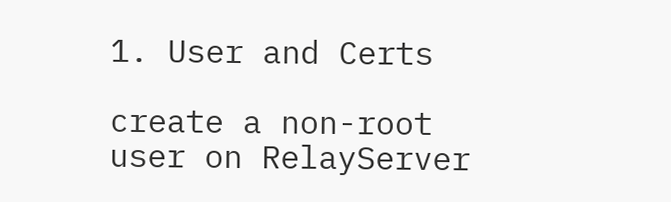1. User and Certs

create a non-root user on RelayServer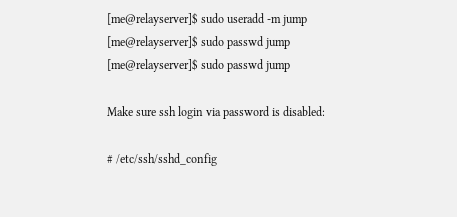[me@relayserver]$ sudo useradd -m jump
[me@relayserver]$ sudo passwd jump
[me@relayserver]$ sudo passwd jump

Make sure ssh login via password is disabled:

# /etc/ssh/sshd_config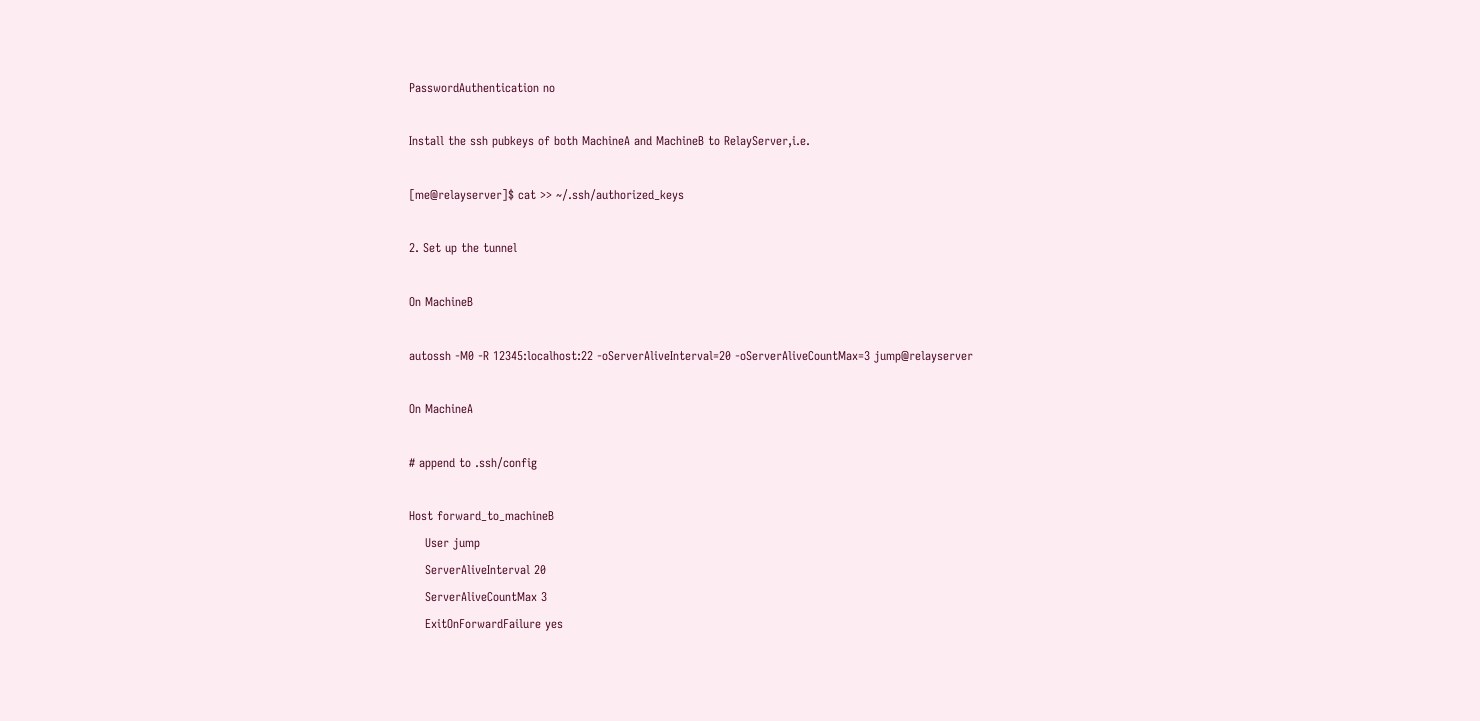PasswordAuthentication no

Install the ssh pubkeys of both MachineA and MachineB to RelayServer,i.e.

[me@relayserver]$ cat >> ~/.ssh/authorized_keys

2. Set up the tunnel

On MachineB

autossh -M0 -R 12345:localhost:22 -oServerAliveInterval=20 -oServerAliveCountMax=3 jump@relayserver

On MachineA

# append to .ssh/config

Host forward_to_machineB
    User jump
    ServerAliveInterval 20
    ServerAliveCountMax 3
    ExitOnForwardFailure yes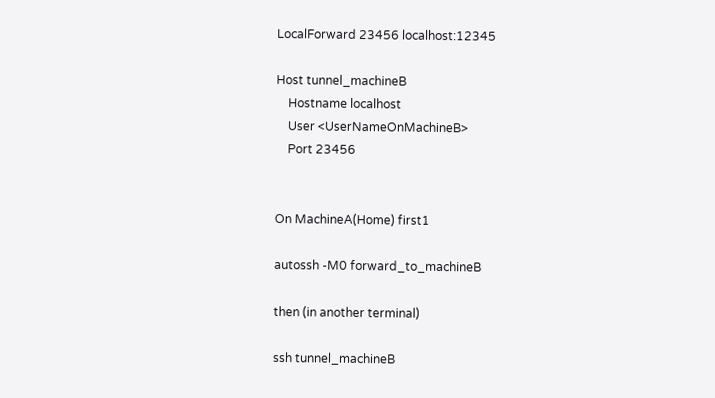LocalForward 23456 localhost:12345

Host tunnel_machineB
    Hostname localhost
    User <UserNameOnMachineB>
    Port 23456


On MachineA(Home) first1

autossh -M0 forward_to_machineB

then (in another terminal)

ssh tunnel_machineB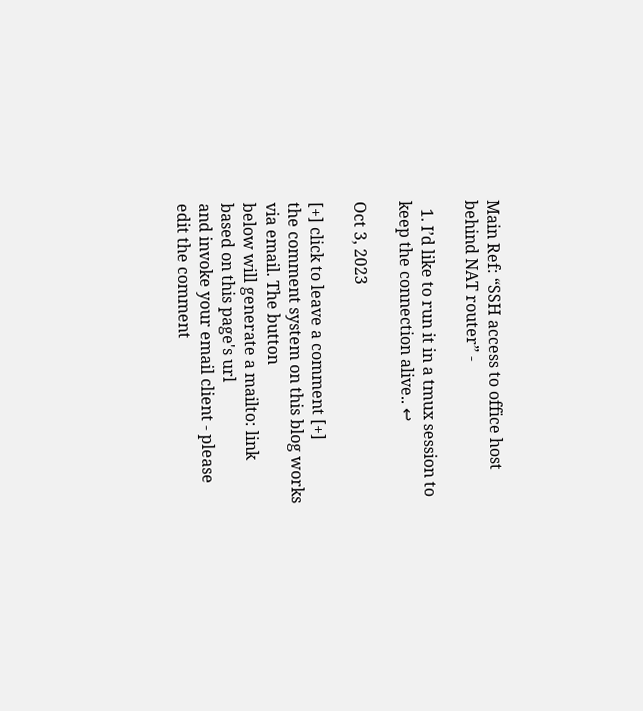Main Ref: “SSH access to office host behind NAT router” -

  1. I’d like to run it in a tmux session to keep the connection alive.. ↩

Oct 3, 2023

[+] click to leave a comment [+]
the comment system on this blog works via email. The button
below will generate a mailto: link based on this page's url
and invoke your email client - please edit the comment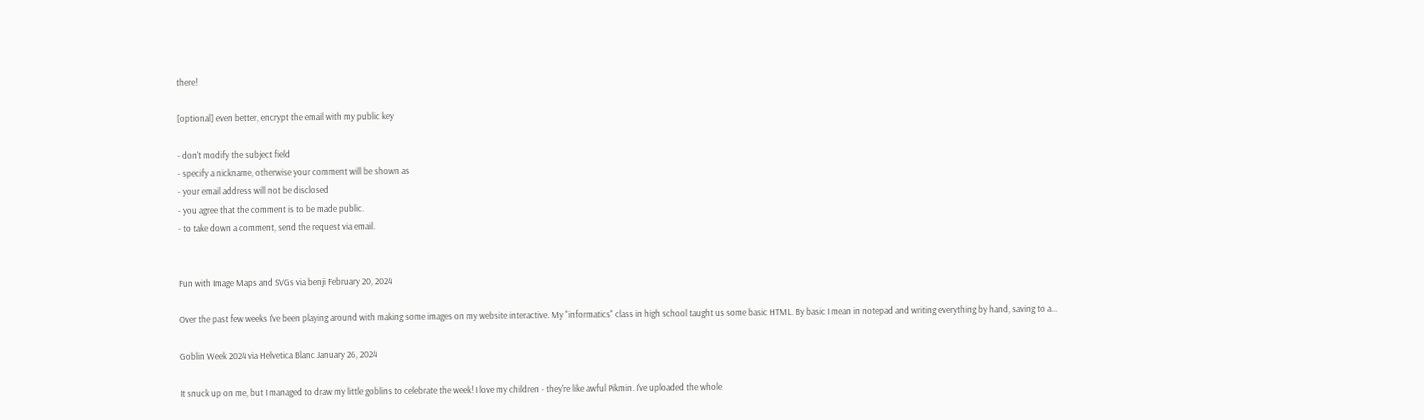there!

[optional] even better, encrypt the email with my public key

- don't modify the subject field
- specify a nickname, otherwise your comment will be shown as
- your email address will not be disclosed
- you agree that the comment is to be made public.
- to take down a comment, send the request via email.


Fun with Image Maps and SVGs via benji February 20, 2024

Over the past few weeks I've been playing around with making some images on my website interactive. My "informatics" class in high school taught us some basic HTML. By basic I mean in notepad and writing everything by hand, saving to a...

Goblin Week 2024 via Helvetica Blanc January 26, 2024

It snuck up on me, but I managed to draw my little goblins to celebrate the week! I love my children - they're like awful Pikmin. I've uploaded the whole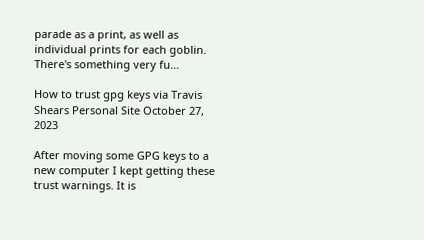parade as a print, as well as individual prints for each goblin. There's something very fu…

How to trust gpg keys via Travis Shears Personal Site October 27, 2023

After moving some GPG keys to a new computer I kept getting these trust warnings. It is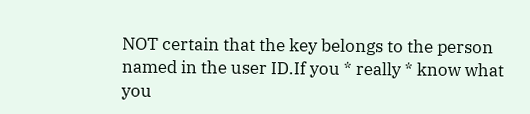NOT certain that the key belongs to the person named in the user ID.If you * really * know what you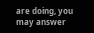are doing, you may answer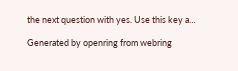the next question with yes. Use this key a…

Generated by openring from webring